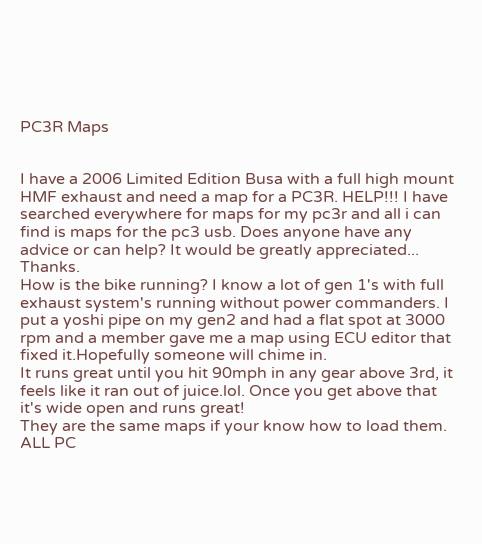PC3R Maps


I have a 2006 Limited Edition Busa with a full high mount HMF exhaust and need a map for a PC3R. HELP!!! I have searched everywhere for maps for my pc3r and all i can find is maps for the pc3 usb. Does anyone have any advice or can help? It would be greatly appreciated... Thanks.
How is the bike running? I know a lot of gen 1's with full exhaust system's running without power commanders. I put a yoshi pipe on my gen2 and had a flat spot at 3000 rpm and a member gave me a map using ECU editor that fixed it.Hopefully someone will chime in.
It runs great until you hit 90mph in any gear above 3rd, it feels like it ran out of juice.lol. Once you get above that it's wide open and runs great!
They are the same maps if your know how to load them. ALL PC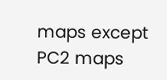maps except PC2 maps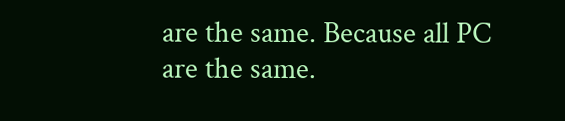are the same. Because all PC are the same.